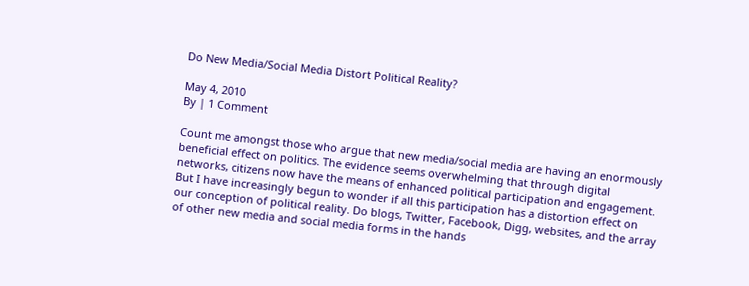Do New Media/Social Media Distort Political Reality?

May 4, 2010
By | 1 Comment

Count me amongst those who argue that new media/social media are having an enormously beneficial effect on politics. The evidence seems overwhelming that through digital networks, citizens now have the means of enhanced political participation and engagement. But I have increasingly begun to wonder if all this participation has a distortion effect on our conception of political reality. Do blogs, Twitter, Facebook, Digg, websites, and the array of other new media and social media forms in the hands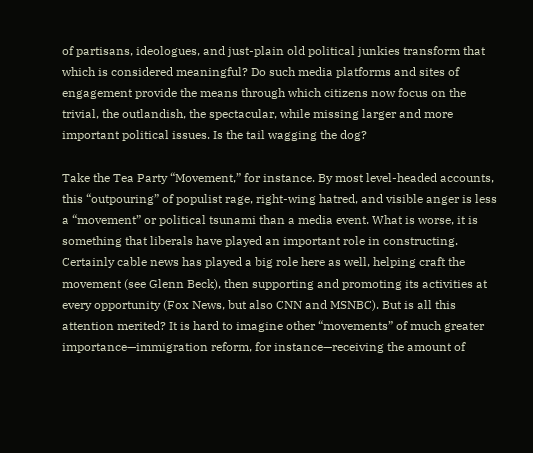of partisans, ideologues, and just-plain old political junkies transform that which is considered meaningful? Do such media platforms and sites of engagement provide the means through which citizens now focus on the trivial, the outlandish, the spectacular, while missing larger and more important political issues. Is the tail wagging the dog?

Take the Tea Party “Movement,” for instance. By most level-headed accounts, this “outpouring” of populist rage, right-wing hatred, and visible anger is less a “movement” or political tsunami than a media event. What is worse, it is something that liberals have played an important role in constructing. Certainly cable news has played a big role here as well, helping craft the movement (see Glenn Beck), then supporting and promoting its activities at every opportunity (Fox News, but also CNN and MSNBC). But is all this attention merited? It is hard to imagine other “movements” of much greater importance—immigration reform, for instance—receiving the amount of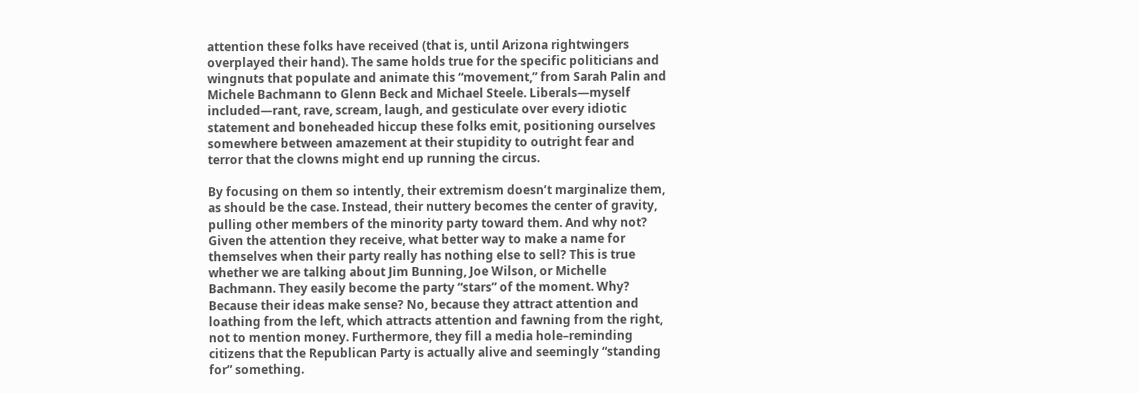attention these folks have received (that is, until Arizona rightwingers overplayed their hand). The same holds true for the specific politicians and wingnuts that populate and animate this “movement,” from Sarah Palin and Michele Bachmann to Glenn Beck and Michael Steele. Liberals—myself included—rant, rave, scream, laugh, and gesticulate over every idiotic statement and boneheaded hiccup these folks emit, positioning ourselves somewhere between amazement at their stupidity to outright fear and terror that the clowns might end up running the circus.

By focusing on them so intently, their extremism doesn’t marginalize them, as should be the case. Instead, their nuttery becomes the center of gravity, pulling other members of the minority party toward them. And why not? Given the attention they receive, what better way to make a name for themselves when their party really has nothing else to sell? This is true whether we are talking about Jim Bunning, Joe Wilson, or Michelle Bachmann. They easily become the party “stars” of the moment. Why? Because their ideas make sense? No, because they attract attention and loathing from the left, which attracts attention and fawning from the right, not to mention money. Furthermore, they fill a media hole–reminding citizens that the Republican Party is actually alive and seemingly “standing for” something.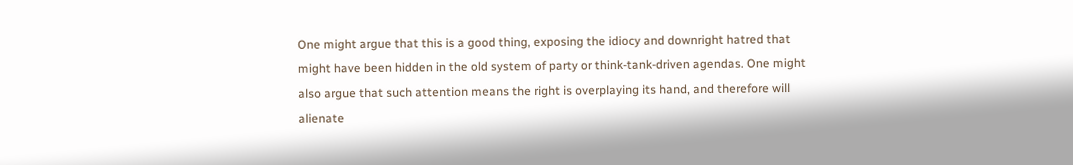One might argue that this is a good thing, exposing the idiocy and downright hatred that might have been hidden in the old system of party or think-tank-driven agendas. One might also argue that such attention means the right is overplaying its hand, and therefore will alienate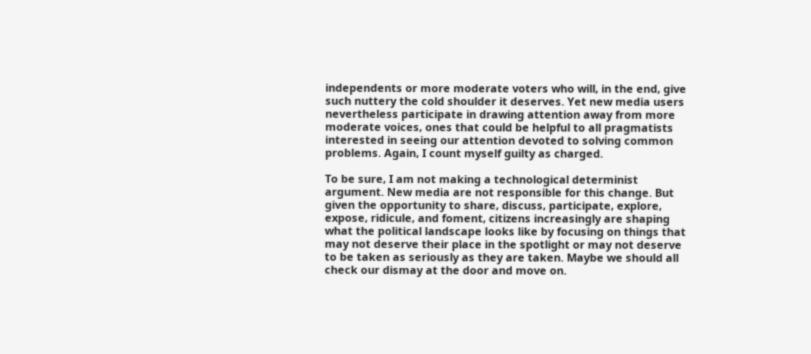independents or more moderate voters who will, in the end, give such nuttery the cold shoulder it deserves. Yet new media users nevertheless participate in drawing attention away from more moderate voices, ones that could be helpful to all pragmatists interested in seeing our attention devoted to solving common problems. Again, I count myself guilty as charged.

To be sure, I am not making a technological determinist argument. New media are not responsible for this change. But given the opportunity to share, discuss, participate, explore, expose, ridicule, and foment, citizens increasingly are shaping what the political landscape looks like by focusing on things that may not deserve their place in the spotlight or may not deserve to be taken as seriously as they are taken. Maybe we should all check our dismay at the door and move on.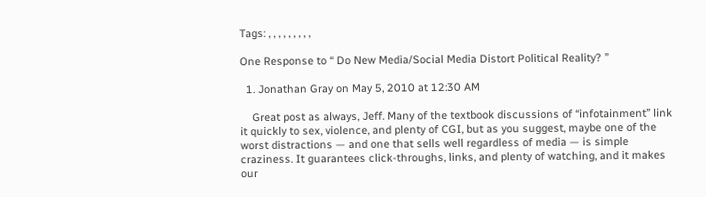Tags: , , , , , , , , ,

One Response to “ Do New Media/Social Media Distort Political Reality? ”

  1. Jonathan Gray on May 5, 2010 at 12:30 AM

    Great post as always, Jeff. Many of the textbook discussions of “infotainment” link it quickly to sex, violence, and plenty of CGI, but as you suggest, maybe one of the worst distractions — and one that sells well regardless of media — is simple craziness. It guarantees click-throughs, links, and plenty of watching, and it makes our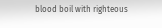blood boil with righteous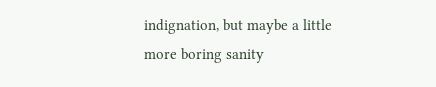indignation, but maybe a little more boring sanity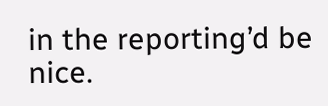in the reporting’d be nice.